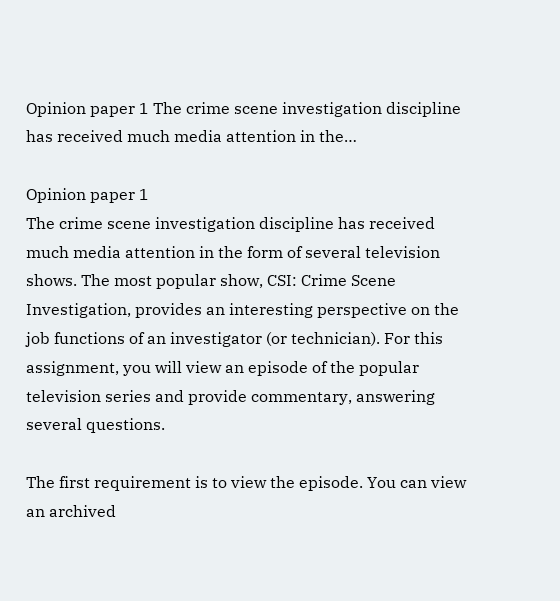Opinion paper 1 The crime scene investigation discipline has received much media attention in the…

Opinion paper 1
The crime scene investigation discipline has received much media attention in the form of several television shows. The most popular show, CSI: Crime Scene Investigation, provides an interesting perspective on the job functions of an investigator (or technician). For this assignment, you will view an episode of the popular television series and provide commentary, answering several questions.

The first requirement is to view the episode. You can view an archived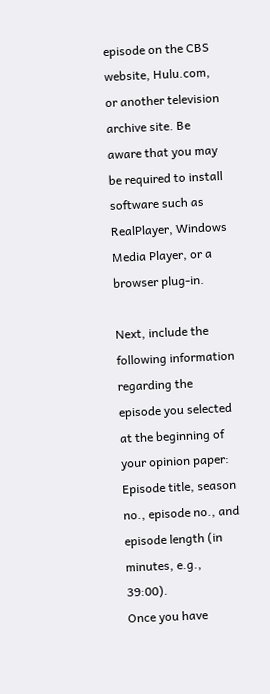episode on the CBS website, Hulu.com, or another television archive site. Be aware that you may be required to install software such as RealPlayer, Windows Media Player, or a browser plug-in.

Next, include the following information regarding the episode you selected at the beginning of your opinion paper: Episode title, season no., episode no., and episode length (in minutes, e.g., 39:00).
Once you have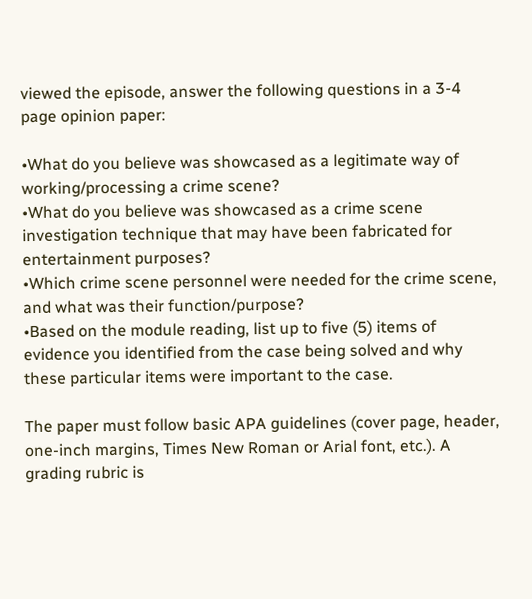viewed the episode, answer the following questions in a 3-4 page opinion paper:

•What do you believe was showcased as a legitimate way of working/processing a crime scene?
•What do you believe was showcased as a crime scene investigation technique that may have been fabricated for entertainment purposes?
•Which crime scene personnel were needed for the crime scene, and what was their function/purpose?
•Based on the module reading, list up to five (5) items of evidence you identified from the case being solved and why these particular items were important to the case.

The paper must follow basic APA guidelines (cover page, header, one-inch margins, Times New Roman or Arial font, etc.). A grading rubric is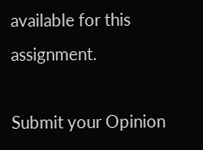available for this assignment.

Submit your Opinion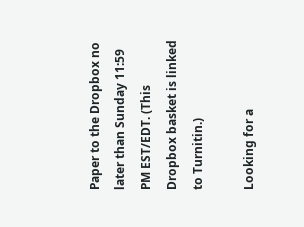Paper to the Dropbox no later than Sunday 11:59 PM EST/EDT. (This Dropbox basket is linked to Turnitin.)

Looking for a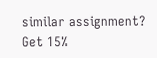similar assignment? Get 15%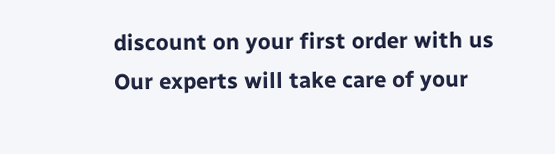discount on your first order with us
Our experts will take care of your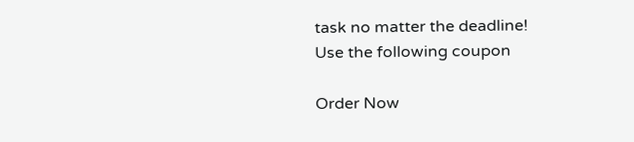task no matter the deadline!
Use the following coupon

Order Now